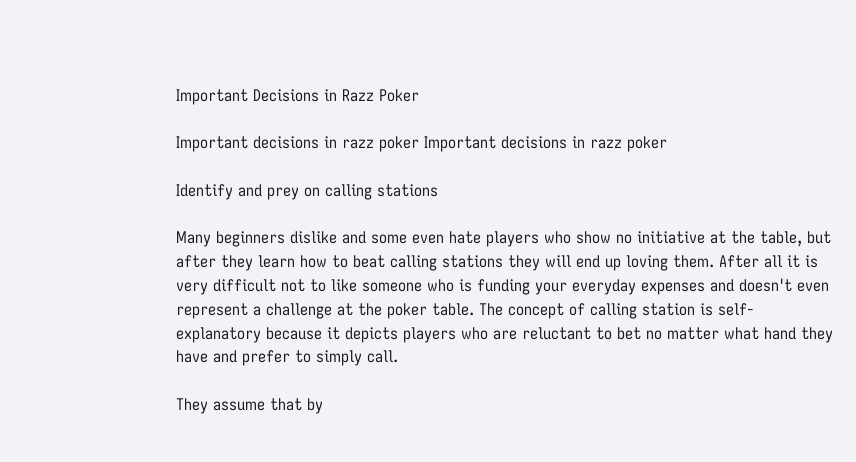Important Decisions in Razz Poker

Important decisions in razz poker Important decisions in razz poker

Identify and prey on calling stations

Many beginners dislike and some even hate players who show no initiative at the table, but after they learn how to beat calling stations they will end up loving them. After all it is very difficult not to like someone who is funding your everyday expenses and doesn't even represent a challenge at the poker table. The concept of calling station is self-explanatory because it depicts players who are reluctant to bet no matter what hand they have and prefer to simply call.

They assume that by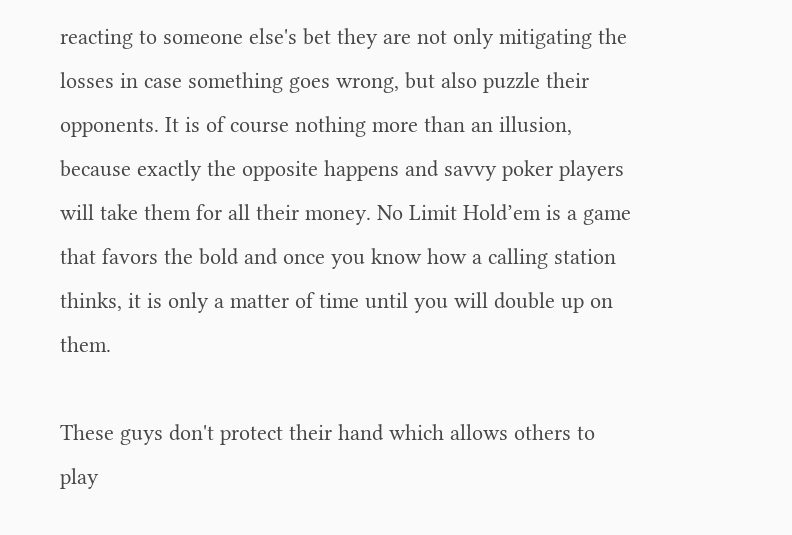reacting to someone else's bet they are not only mitigating the losses in case something goes wrong, but also puzzle their opponents. It is of course nothing more than an illusion, because exactly the opposite happens and savvy poker players will take them for all their money. No Limit Hold’em is a game that favors the bold and once you know how a calling station thinks, it is only a matter of time until you will double up on them.

These guys don't protect their hand which allows others to play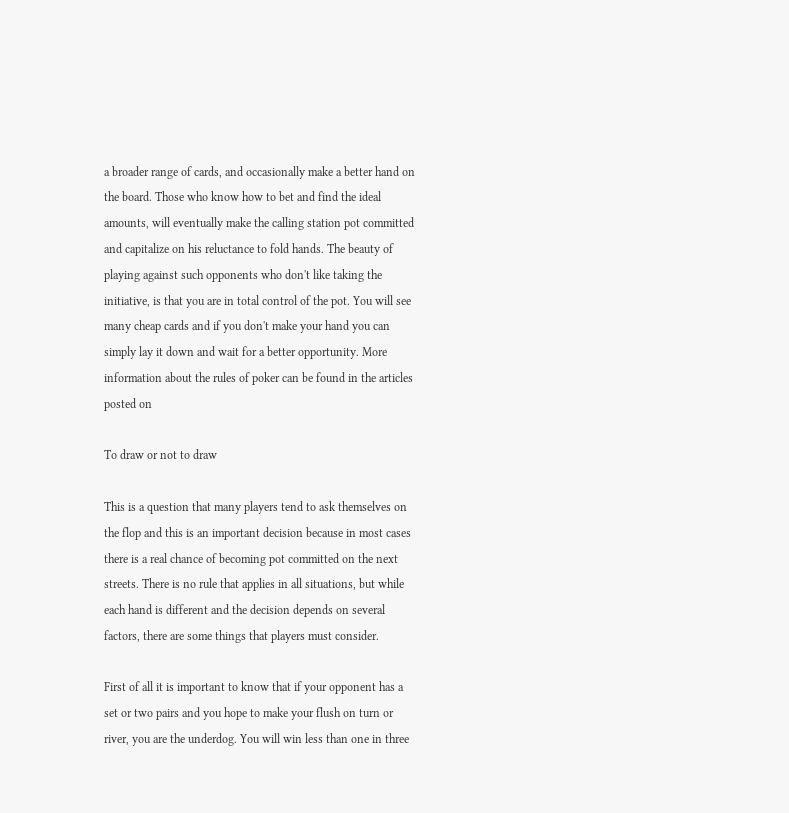a broader range of cards, and occasionally make a better hand on the board. Those who know how to bet and find the ideal amounts, will eventually make the calling station pot committed and capitalize on his reluctance to fold hands. The beauty of playing against such opponents who don't like taking the initiative, is that you are in total control of the pot. You will see many cheap cards and if you don't make your hand you can simply lay it down and wait for a better opportunity. More information about the rules of poker can be found in the articles posted on

To draw or not to draw

This is a question that many players tend to ask themselves on the flop and this is an important decision because in most cases there is a real chance of becoming pot committed on the next streets. There is no rule that applies in all situations, but while each hand is different and the decision depends on several factors, there are some things that players must consider.

First of all it is important to know that if your opponent has a set or two pairs and you hope to make your flush on turn or river, you are the underdog. You will win less than one in three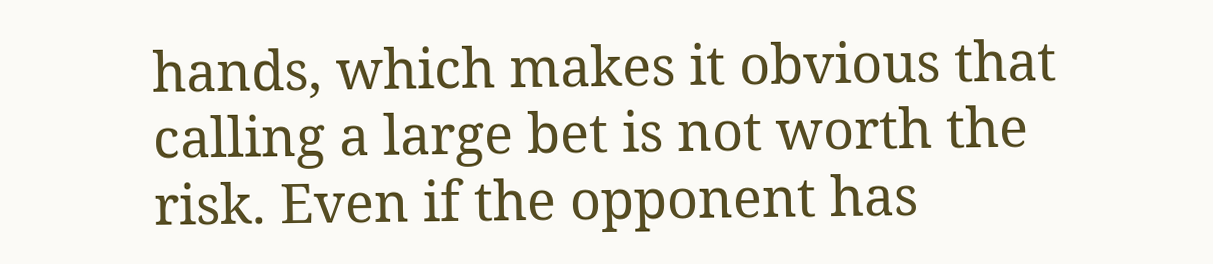hands, which makes it obvious that calling a large bet is not worth the risk. Even if the opponent has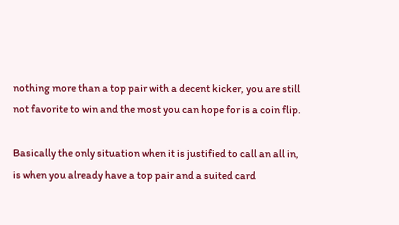nothing more than a top pair with a decent kicker, you are still not favorite to win and the most you can hope for is a coin flip.

Basically the only situation when it is justified to call an all in, is when you already have a top pair and a suited card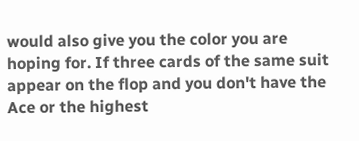would also give you the color you are hoping for. If three cards of the same suit appear on the flop and you don't have the Ace or the highest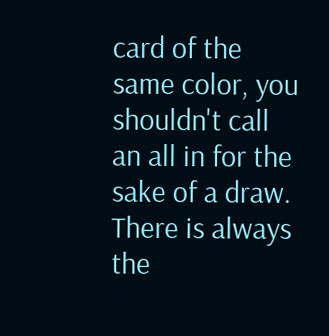card of the same color, you shouldn't call an all in for the sake of a draw. There is always the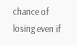chance of losing even if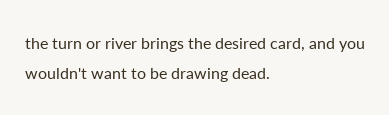the turn or river brings the desired card, and you wouldn't want to be drawing dead.